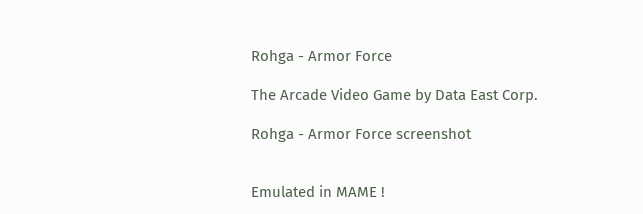Rohga - Armor Force

The Arcade Video Game by Data East Corp.

Rohga - Armor Force screenshot


Emulated in MAME !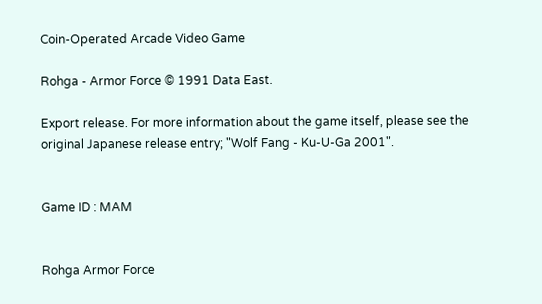Coin-Operated Arcade Video Game

Rohga - Armor Force © 1991 Data East.

Export release. For more information about the game itself, please see the original Japanese release entry; "Wolf Fang - Ku-U-Ga 2001".


Game ID : MAM


Rohga Armor Force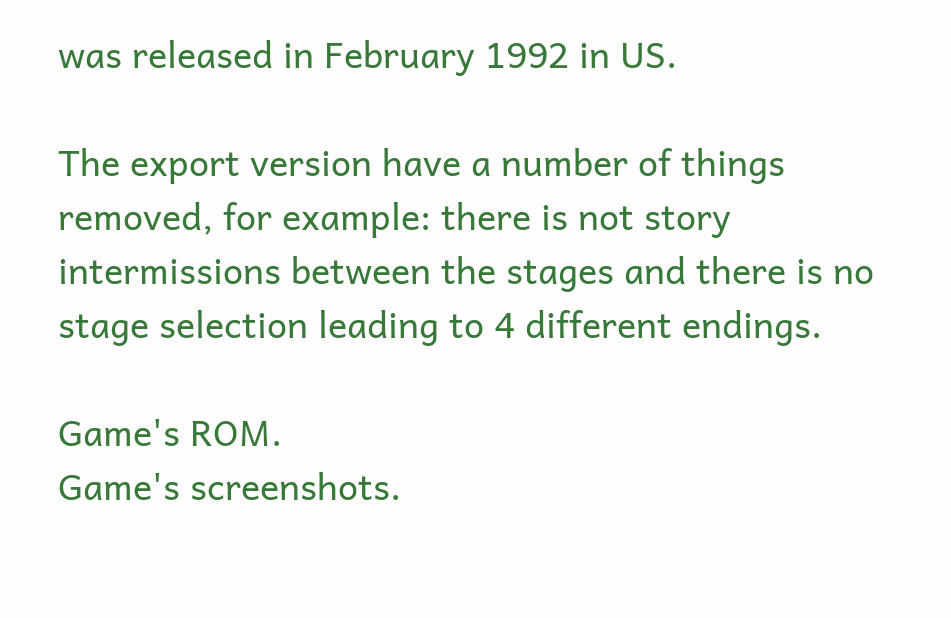was released in February 1992 in US.

The export version have a number of things removed, for example: there is not story intermissions between the stages and there is no stage selection leading to 4 different endings.

Game's ROM.
Game's screenshots.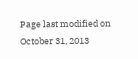Page last modified on October 31, 2013